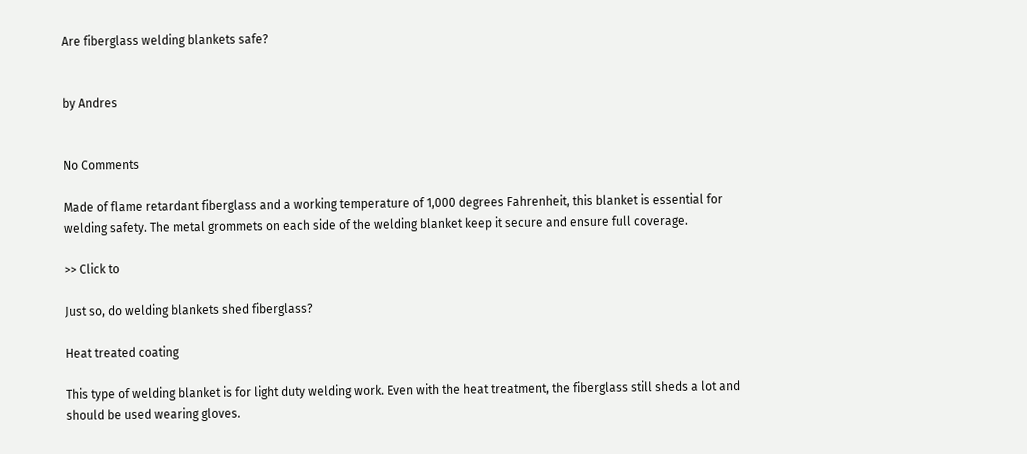Are fiberglass welding blankets safe?


by Andres


No Comments

Made of flame retardant fiberglass and a working temperature of 1,000 degrees Fahrenheit, this blanket is essential for welding safety. The metal grommets on each side of the welding blanket keep it secure and ensure full coverage.

>> Click to

Just so, do welding blankets shed fiberglass?

Heat treated coating

This type of welding blanket is for light duty welding work. Even with the heat treatment, the fiberglass still sheds a lot and should be used wearing gloves.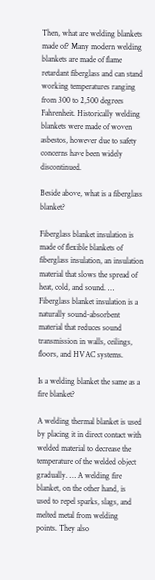Then, what are welding blankets made of? Many modern welding blankets are made of flame retardant fiberglass and can stand working temperatures ranging from 300 to 2,500 degrees Fahrenheit. Historically welding blankets were made of woven asbestos, however due to safety concerns have been widely discontinued.

Beside above, what is a fiberglass blanket?

Fiberglass blanket insulation is made of flexible blankets of fiberglass insulation, an insulation material that slows the spread of heat, cold, and sound. … Fiberglass blanket insulation is a naturally sound-absorbent material that reduces sound transmission in walls, ceilings, floors, and HVAC systems.

Is a welding blanket the same as a fire blanket?

A welding thermal blanket is used by placing it in direct contact with welded material to decrease the temperature of the welded object gradually. … A welding fire blanket, on the other hand, is used to repel sparks, slags, and melted metal from welding points. They also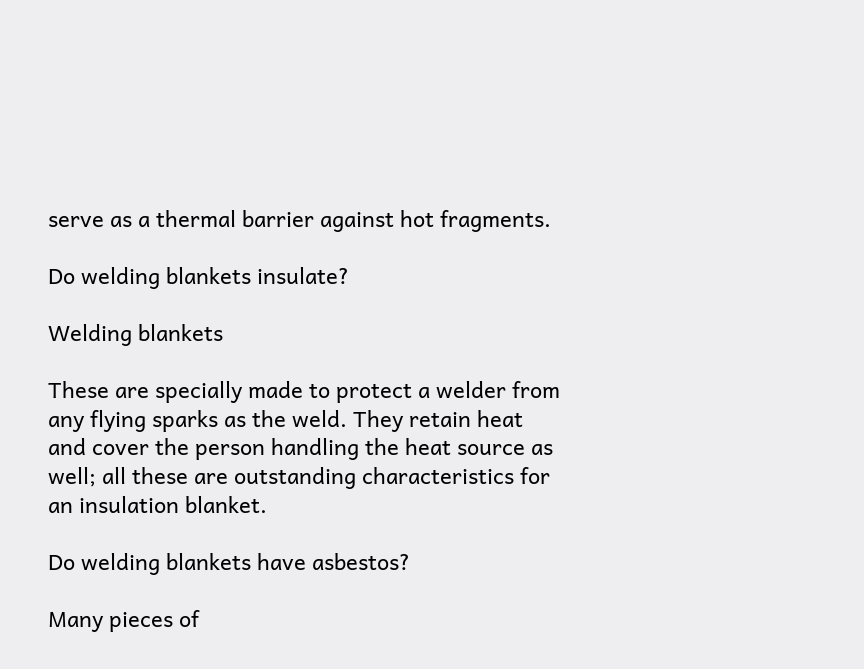serve as a thermal barrier against hot fragments.

Do welding blankets insulate?

Welding blankets

These are specially made to protect a welder from any flying sparks as the weld. They retain heat and cover the person handling the heat source as well; all these are outstanding characteristics for an insulation blanket.

Do welding blankets have asbestos?

Many pieces of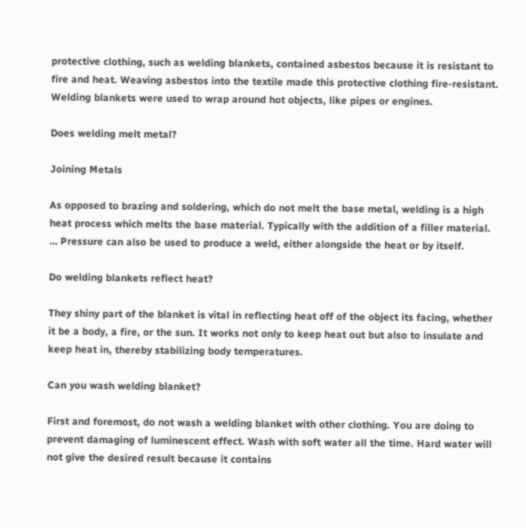protective clothing, such as welding blankets, contained asbestos because it is resistant to fire and heat. Weaving asbestos into the textile made this protective clothing fire-resistant. Welding blankets were used to wrap around hot objects, like pipes or engines.

Does welding melt metal?

Joining Metals

As opposed to brazing and soldering, which do not melt the base metal, welding is a high heat process which melts the base material. Typically with the addition of a filler material. … Pressure can also be used to produce a weld, either alongside the heat or by itself.

Do welding blankets reflect heat?

They shiny part of the blanket is vital in reflecting heat off of the object its facing, whether it be a body, a fire, or the sun. It works not only to keep heat out but also to insulate and keep heat in, thereby stabilizing body temperatures.

Can you wash welding blanket?

First and foremost, do not wash a welding blanket with other clothing. You are doing to prevent damaging of luminescent effect. Wash with soft water all the time. Hard water will not give the desired result because it contains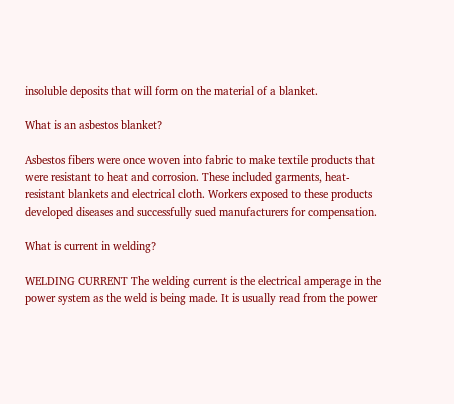insoluble deposits that will form on the material of a blanket.

What is an asbestos blanket?

Asbestos fibers were once woven into fabric to make textile products that were resistant to heat and corrosion. These included garments, heat-resistant blankets and electrical cloth. Workers exposed to these products developed diseases and successfully sued manufacturers for compensation.

What is current in welding?

WELDING CURRENT The welding current is the electrical amperage in the power system as the weld is being made. It is usually read from the power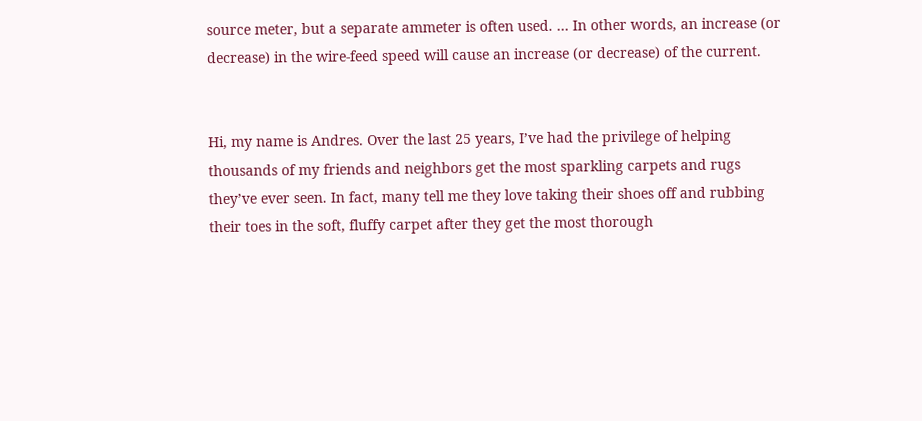source meter, but a separate ammeter is often used. … In other words, an increase (or decrease) in the wire-feed speed will cause an increase (or decrease) of the current.


Hi, my name is Andres. Over the last 25 years, I’ve had the privilege of helping thousands of my friends and neighbors get the most sparkling carpets and rugs they’ve ever seen. In fact, many tell me they love taking their shoes off and rubbing their toes in the soft, fluffy carpet after they get the most thorough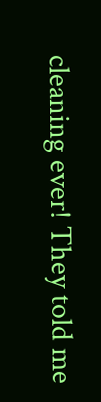cleaning ever! They told me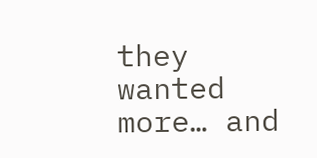they wanted more… and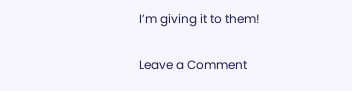I’m giving it to them!

Leave a Comment